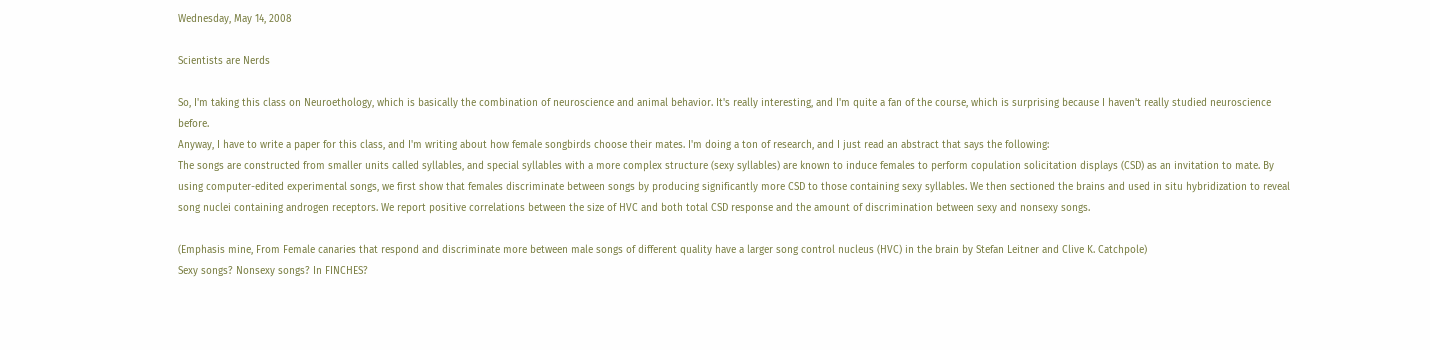Wednesday, May 14, 2008

Scientists are Nerds

So, I'm taking this class on Neuroethology, which is basically the combination of neuroscience and animal behavior. It's really interesting, and I'm quite a fan of the course, which is surprising because I haven't really studied neuroscience before.
Anyway, I have to write a paper for this class, and I'm writing about how female songbirds choose their mates. I'm doing a ton of research, and I just read an abstract that says the following:
The songs are constructed from smaller units called syllables, and special syllables with a more complex structure (sexy syllables) are known to induce females to perform copulation solicitation displays (CSD) as an invitation to mate. By using computer-edited experimental songs, we first show that females discriminate between songs by producing significantly more CSD to those containing sexy syllables. We then sectioned the brains and used in situ hybridization to reveal song nuclei containing androgen receptors. We report positive correlations between the size of HVC and both total CSD response and the amount of discrimination between sexy and nonsexy songs.

(Emphasis mine, From Female canaries that respond and discriminate more between male songs of different quality have a larger song control nucleus (HVC) in the brain by Stefan Leitner and Clive K. Catchpole)
Sexy songs? Nonsexy songs? In FINCHES?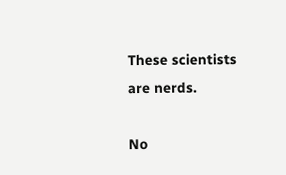These scientists are nerds.

No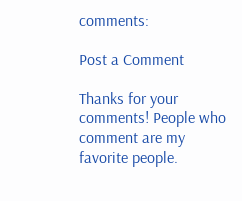comments:

Post a Comment

Thanks for your comments! People who comment are my favorite people.